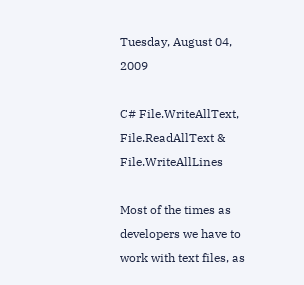Tuesday, August 04, 2009

C# File.WriteAllText, File.ReadAllText & File.WriteAllLines

Most of the times as developers we have to work with text files, as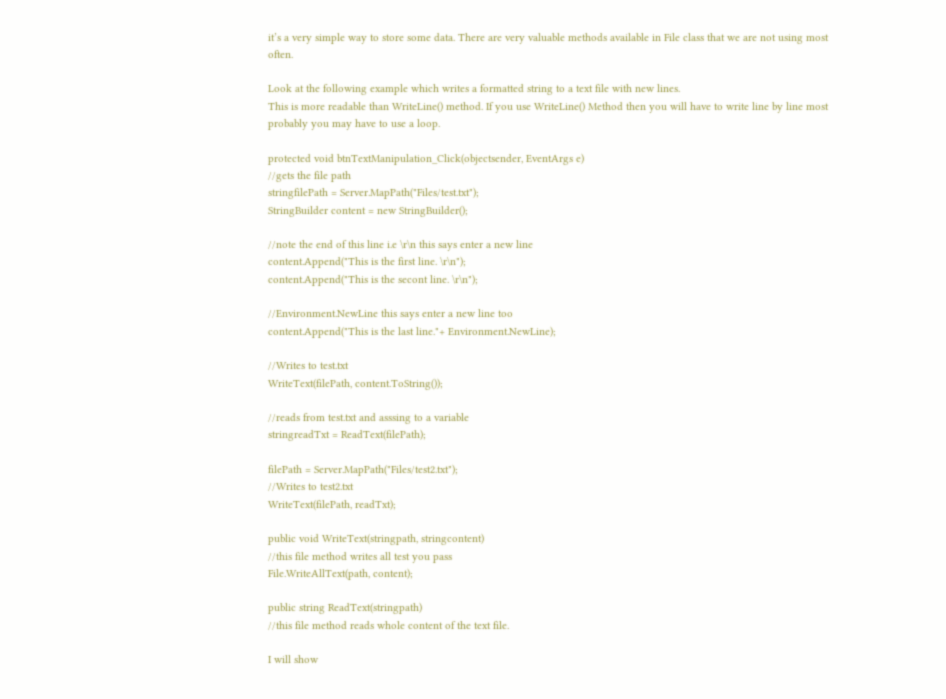it’s a very simple way to store some data. There are very valuable methods available in File class that we are not using most often.

Look at the following example which writes a formatted string to a text file with new lines.
This is more readable than WriteLine() method. If you use WriteLine() Method then you will have to write line by line most probably you may have to use a loop.

protected void btnTextManipulation_Click(objectsender, EventArgs e)
//gets the file path
stringfilePath = Server.MapPath("Files/test.txt");
StringBuilder content = new StringBuilder();

//note the end of this line i.e \r\n this says enter a new line
content.Append("This is the first line. \r\n");
content.Append("This is the secont line. \r\n");

//Environment.NewLine this says enter a new line too
content.Append("This is the last line."+ Environment.NewLine);

//Writes to test.txt
WriteText(filePath, content.ToString());

//reads from test.txt and asssing to a variable
stringreadTxt = ReadText(filePath);

filePath = Server.MapPath("Files/test2.txt");
//Writes to test2.txt
WriteText(filePath, readTxt);

public void WriteText(stringpath, stringcontent)
//this file method writes all test you pass
File.WriteAllText(path, content);

public string ReadText(stringpath)
//this file method reads whole content of the text file.

I will show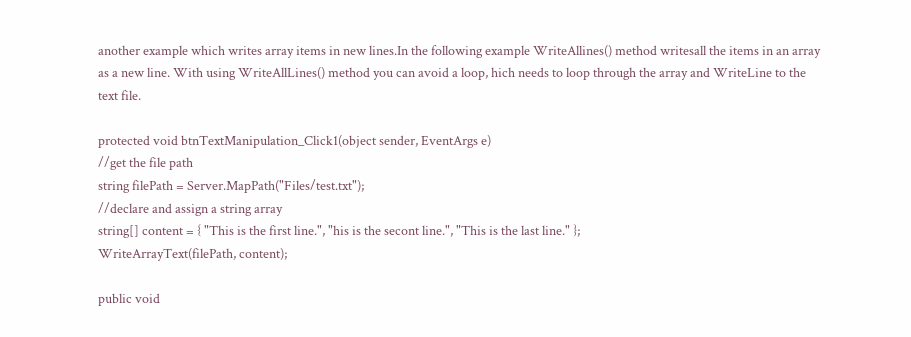another example which writes array items in new lines.In the following example WriteAllines() method writesall the items in an array as a new line. With using WriteAllLines() method you can avoid a loop, hich needs to loop through the array and WriteLine to the text file.

protected void btnTextManipulation_Click1(object sender, EventArgs e)
//get the file path
string filePath = Server.MapPath("Files/test.txt");
//declare and assign a string array
string[] content = { "This is the first line.", "his is the secont line.", "This is the last line." };
WriteArrayText(filePath, content);

public void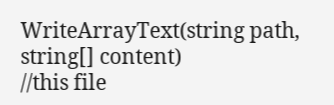WriteArrayText(string path, string[] content)
//this file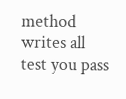method writes all test you pass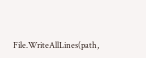File.WriteAllLines(path,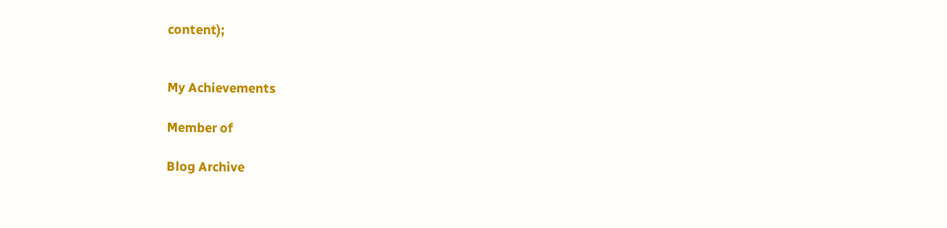content);


My Achievements

Member of

Blog Archive